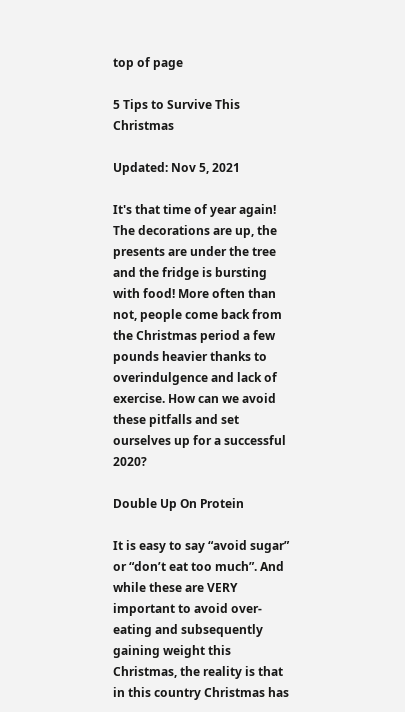top of page

5 Tips to Survive This Christmas

Updated: Nov 5, 2021

It's that time of year again! The decorations are up, the presents are under the tree and the fridge is bursting with food! More often than not, people come back from the Christmas period a few pounds heavier thanks to overindulgence and lack of exercise. How can we avoid these pitfalls and set ourselves up for a successful 2020?

Double Up On Protein

It is easy to say “avoid sugar” or “don’t eat too much”. And while these are VERY important to avoid over-eating and subsequently gaining weight this Christmas, the reality is that in this country Christmas has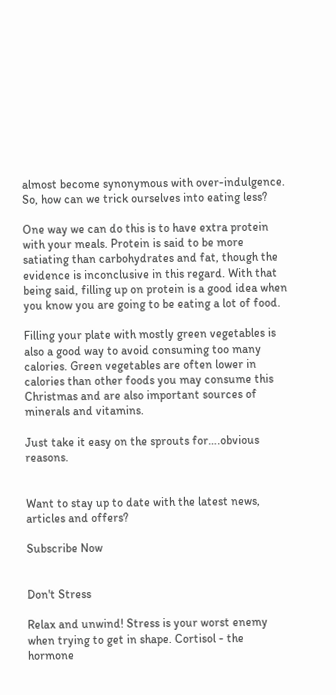almost become synonymous with over-indulgence. So, how can we trick ourselves into eating less?

One way we can do this is to have extra protein with your meals. Protein is said to be more satiating than carbohydrates and fat, though the evidence is inconclusive in this regard. With that being said, filling up on protein is a good idea when you know you are going to be eating a lot of food.

Filling your plate with mostly green vegetables is also a good way to avoid consuming too many calories. Green vegetables are often lower in calories than other foods you may consume this Christmas and are also important sources of minerals and vitamins.

Just take it easy on the sprouts for….obvious reasons.


Want to stay up to date with the latest news, articles and offers?

Subscribe Now


Don't Stress

Relax and unwind! Stress is your worst enemy when trying to get in shape. Cortisol - the hormone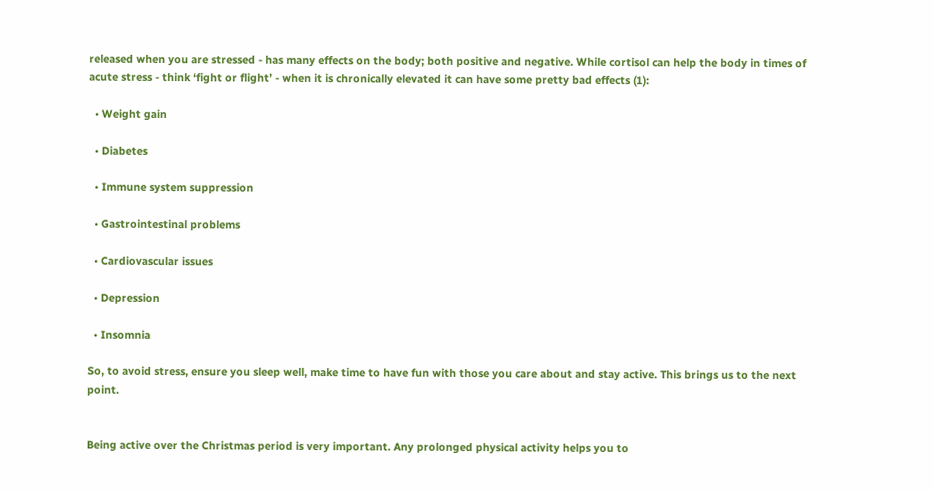released when you are stressed - has many effects on the body; both positive and negative. While cortisol can help the body in times of acute stress - think ‘fight or flight’ - when it is chronically elevated it can have some pretty bad effects (1):

  • Weight gain

  • Diabetes

  • Immune system suppression

  • Gastrointestinal problems

  • Cardiovascular issues

  • Depression

  • Insomnia

So, to avoid stress, ensure you sleep well, make time to have fun with those you care about and stay active. This brings us to the next point.


Being active over the Christmas period is very important. Any prolonged physical activity helps you to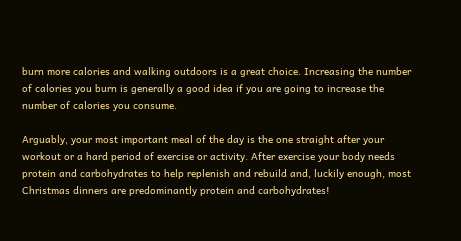burn more calories and walking outdoors is a great choice. Increasing the number of calories you burn is generally a good idea if you are going to increase the number of calories you consume.

Arguably, your most important meal of the day is the one straight after your workout or a hard period of exercise or activity. After exercise your body needs protein and carbohydrates to help replenish and rebuild and, luckily enough, most Christmas dinners are predominantly protein and carbohydrates!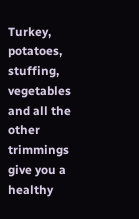Turkey, potatoes, stuffing, vegetables and all the other trimmings give you a healthy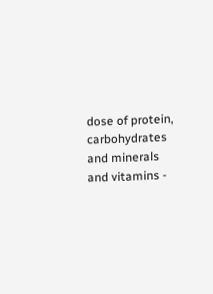dose of protein, carbohydrates and minerals and vitamins -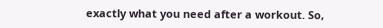exactly what you need after a workout. So,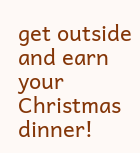get outside and earn your Christmas dinner!